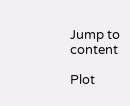Jump to content

Plot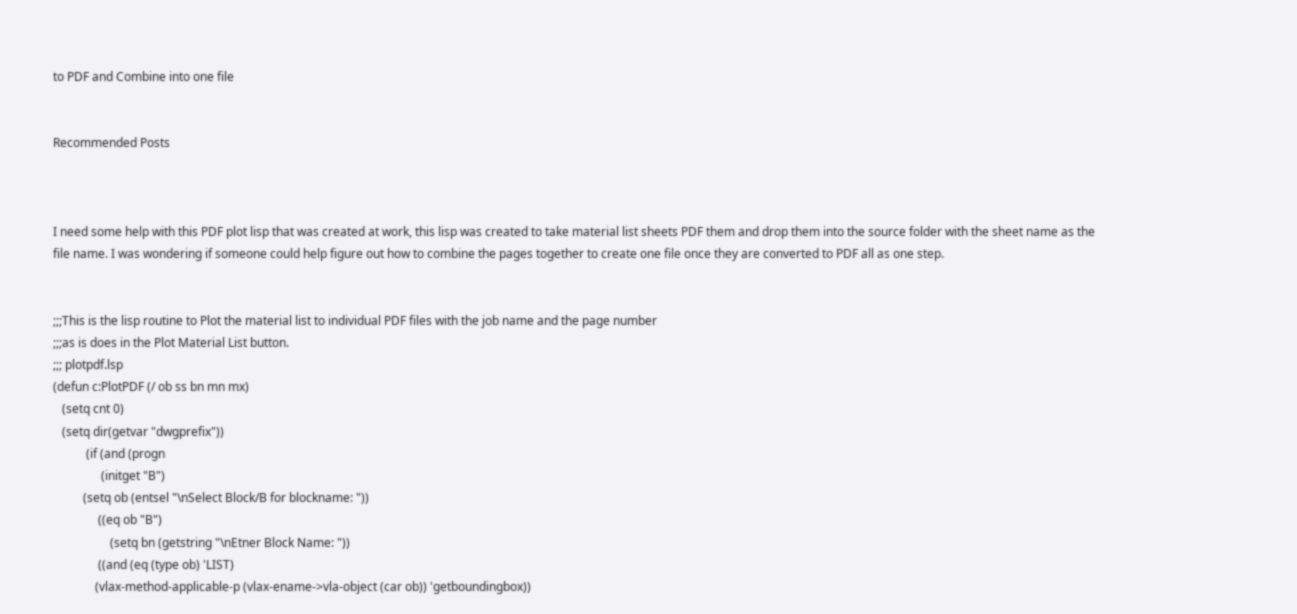to PDF and Combine into one file


Recommended Posts



I need some help with this PDF plot lisp that was created at work, this lisp was created to take material list sheets PDF them and drop them into the source folder with the sheet name as the file name. I was wondering if someone could help figure out how to combine the pages together to create one file once they are converted to PDF all as one step.


;;;This is the lisp routine to Plot the material list to individual PDF files with the job name and the page number
;;;as is does in the Plot Material List button.
;;; plotpdf.lsp
(defun c:PlotPDF (/ ob ss bn mn mx)
   (setq cnt 0)
   (setq dir(getvar "dwgprefix"))
           (if (and (progn
                (initget "B")
          (setq ob (entsel "\nSelect Block/B for blockname: "))
               ((eq ob "B")
                   (setq bn (getstring "\nEtner Block Name: "))
               ((and (eq (type ob) 'LIST)
              (vlax-method-applicable-p (vlax-ename->vla-object (car ob)) 'getboundingbox))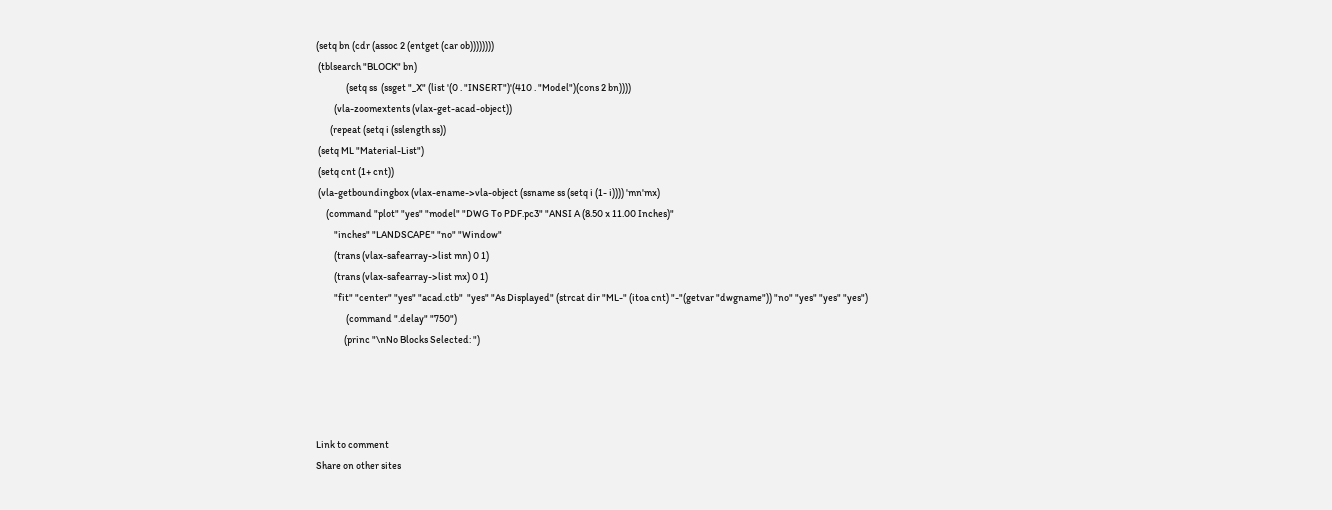(setq bn (cdr (assoc 2 (entget (car ob))))))))
 (tblsearch "BLOCK" bn)
               (setq ss  (ssget "_X" (list '(0 . "INSERT")'(410 . "Model")(cons 2 bn))))
         (vla-zoomextents (vlax-get-acad-object))
       (repeat (setq i (sslength ss))
 (setq ML "Material-List")
 (setq cnt (1+ cnt))
 (vla-getboundingbox (vlax-ename->vla-object (ssname ss (setq i (1- i)))) 'mn'mx)
     (command "plot" "yes" "model" "DWG To PDF.pc3" "ANSI A (8.50 x 11.00 Inches)"
         "inches" "LANDSCAPE" "no" "Window"
         (trans (vlax-safearray->list mn) 0 1)
         (trans (vlax-safearray->list mx) 0 1)
         "fit" "center" "yes" "acad.ctb"  "yes" "As Displayed" (strcat dir "ML-" (itoa cnt) "-"(getvar "dwgname")) "no" "yes" "yes" "yes")
               (command ".delay" "750")
              (princ "\nNo Blocks Selected: ")




Link to comment
Share on other sites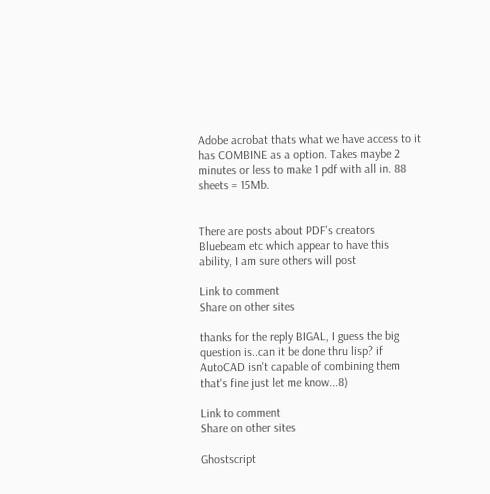Adobe acrobat thats what we have access to it has COMBINE as a option. Takes maybe 2 minutes or less to make 1 pdf with all in. 88 sheets = 15Mb.


There are posts about PDF's creators Bluebeam etc which appear to have this ability, I am sure others will post

Link to comment
Share on other sites

thanks for the reply BIGAL, I guess the big question is..can it be done thru lisp? if AutoCAD isn't capable of combining them that's fine just let me know...8)

Link to comment
Share on other sites

Ghostscript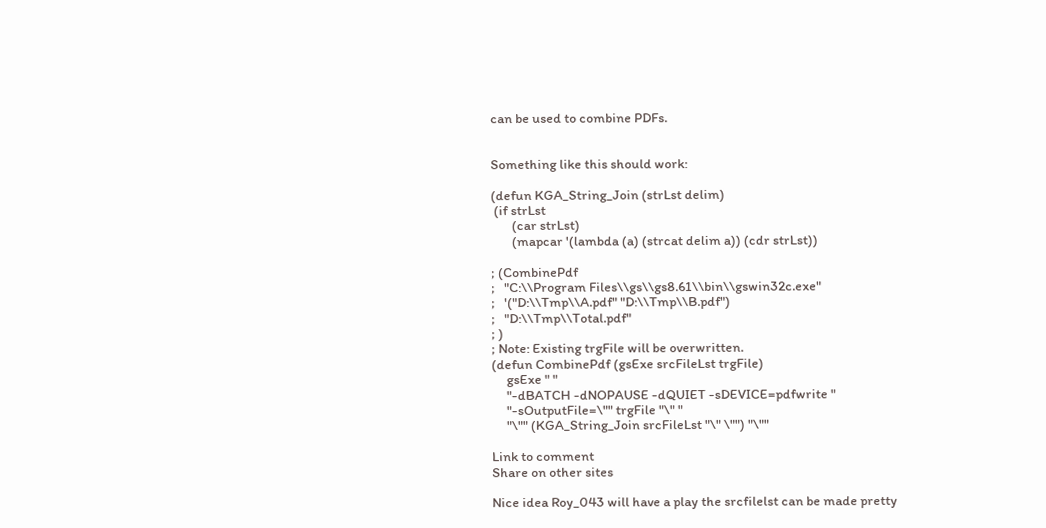can be used to combine PDFs.


Something like this should work:

(defun KGA_String_Join (strLst delim)
 (if strLst
       (car strLst)
       (mapcar '(lambda (a) (strcat delim a)) (cdr strLst))

; (CombinePdf
;   "C:\\Program Files\\gs\\gs8.61\\bin\\gswin32c.exe"
;   '("D:\\Tmp\\A.pdf" "D:\\Tmp\\B.pdf")
;   "D:\\Tmp\\Total.pdf"
; )
; Note: Existing trgFile will be overwritten.
(defun CombinePdf (gsExe srcFileLst trgFile)
     gsExe " "
     "-dBATCH -dNOPAUSE -dQUIET -sDEVICE=pdfwrite "
     "-sOutputFile=\"" trgFile "\" "
     "\"" (KGA_String_Join srcFileLst "\" \"") "\""

Link to comment
Share on other sites

Nice idea Roy_043 will have a play the srcfilelst can be made pretty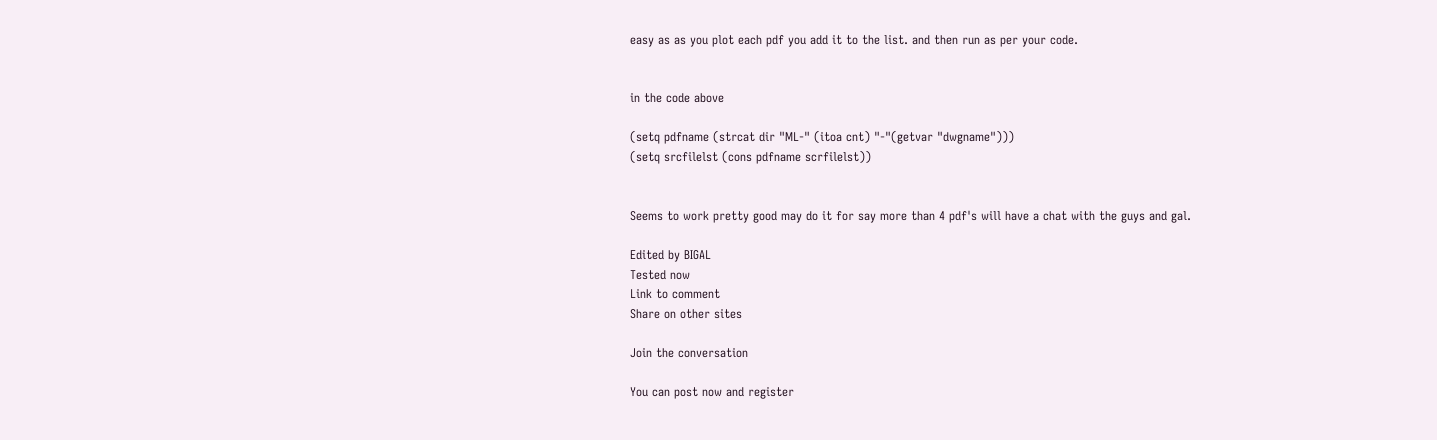easy as as you plot each pdf you add it to the list. and then run as per your code.


in the code above

(setq pdfname (strcat dir "ML-" (itoa cnt) "-"(getvar "dwgname")))
(setq srcfilelst (cons pdfname scrfilelst))


Seems to work pretty good may do it for say more than 4 pdf's will have a chat with the guys and gal.

Edited by BIGAL
Tested now
Link to comment
Share on other sites

Join the conversation

You can post now and register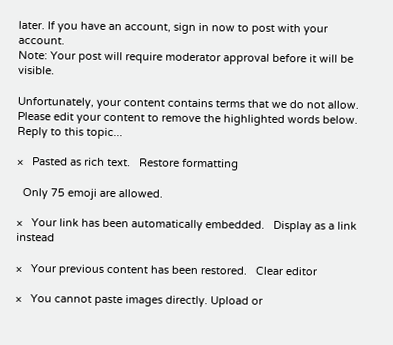later. If you have an account, sign in now to post with your account.
Note: Your post will require moderator approval before it will be visible.

Unfortunately, your content contains terms that we do not allow. Please edit your content to remove the highlighted words below.
Reply to this topic...

×   Pasted as rich text.   Restore formatting

  Only 75 emoji are allowed.

×   Your link has been automatically embedded.   Display as a link instead

×   Your previous content has been restored.   Clear editor

×   You cannot paste images directly. Upload or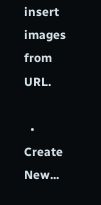insert images from URL.

  • Create New...